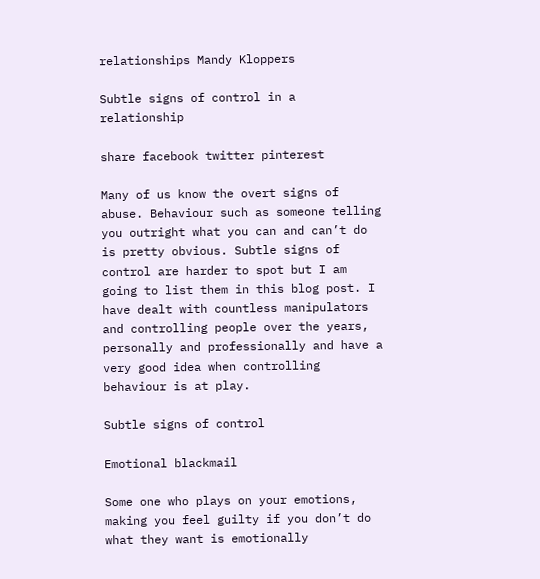relationships Mandy Kloppers

Subtle signs of control in a relationship

share facebook twitter pinterest

Many of us know the overt signs of abuse. Behaviour such as someone telling you outright what you can and can’t do is pretty obvious. Subtle signs of control are harder to spot but I am going to list them in this blog post. I have dealt with countless manipulators and controlling people over the years, personally and professionally and have a very good idea when controlling behaviour is at play.

Subtle signs of control

Emotional blackmail

Some one who plays on your emotions, making you feel guilty if you don’t do what they want is emotionally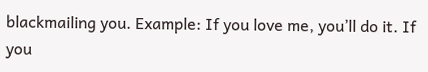blackmailing you. Example: If you love me, you’ll do it. If you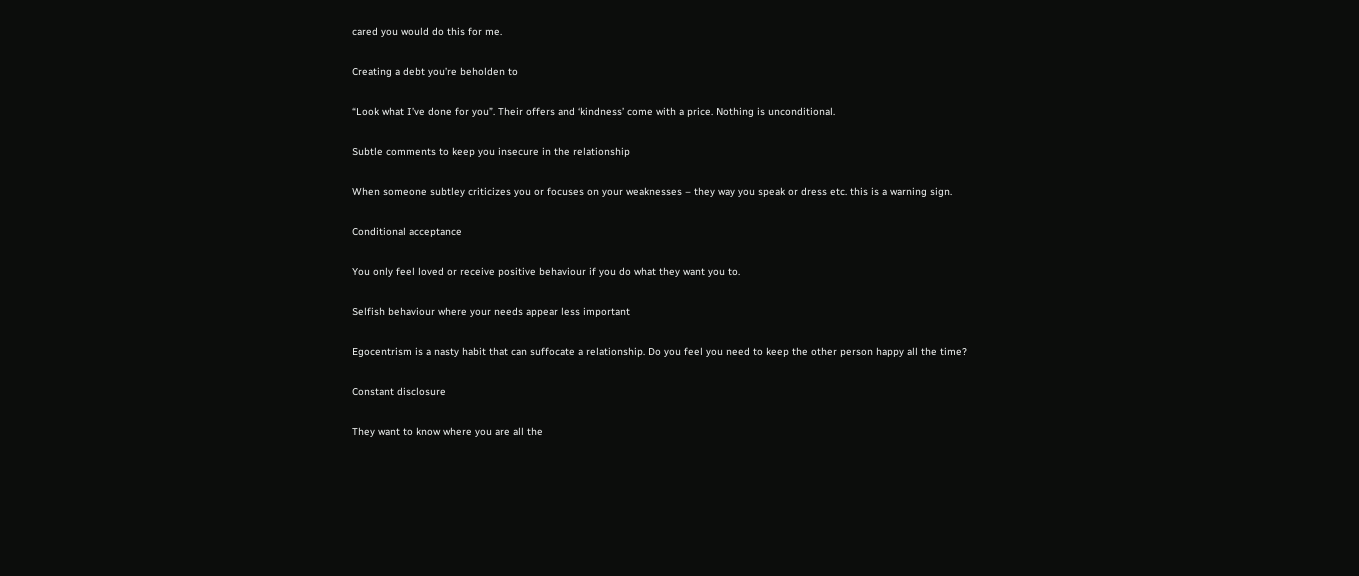cared you would do this for me.

Creating a debt you’re beholden to

“Look what I’ve done for you”. Their offers and ‘kindness’ come with a price. Nothing is unconditional.

Subtle comments to keep you insecure in the relationship

When someone subtley criticizes you or focuses on your weaknesses – they way you speak or dress etc. this is a warning sign.

Conditional acceptance

You only feel loved or receive positive behaviour if you do what they want you to.

Selfish behaviour where your needs appear less important

Egocentrism is a nasty habit that can suffocate a relationship. Do you feel you need to keep the other person happy all the time?

Constant disclosure

They want to know where you are all the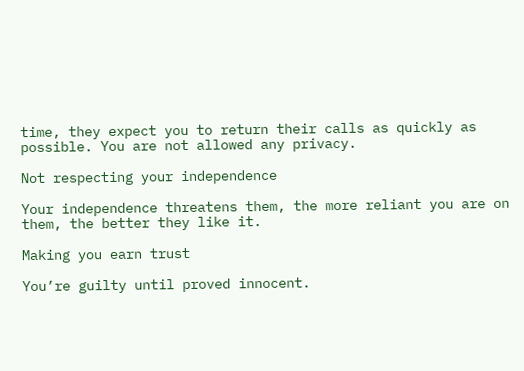time, they expect you to return their calls as quickly as possible. You are not allowed any privacy.

Not respecting your independence

Your independence threatens them, the more reliant you are on them, the better they like it.

Making you earn trust

You’re guilty until proved innocent.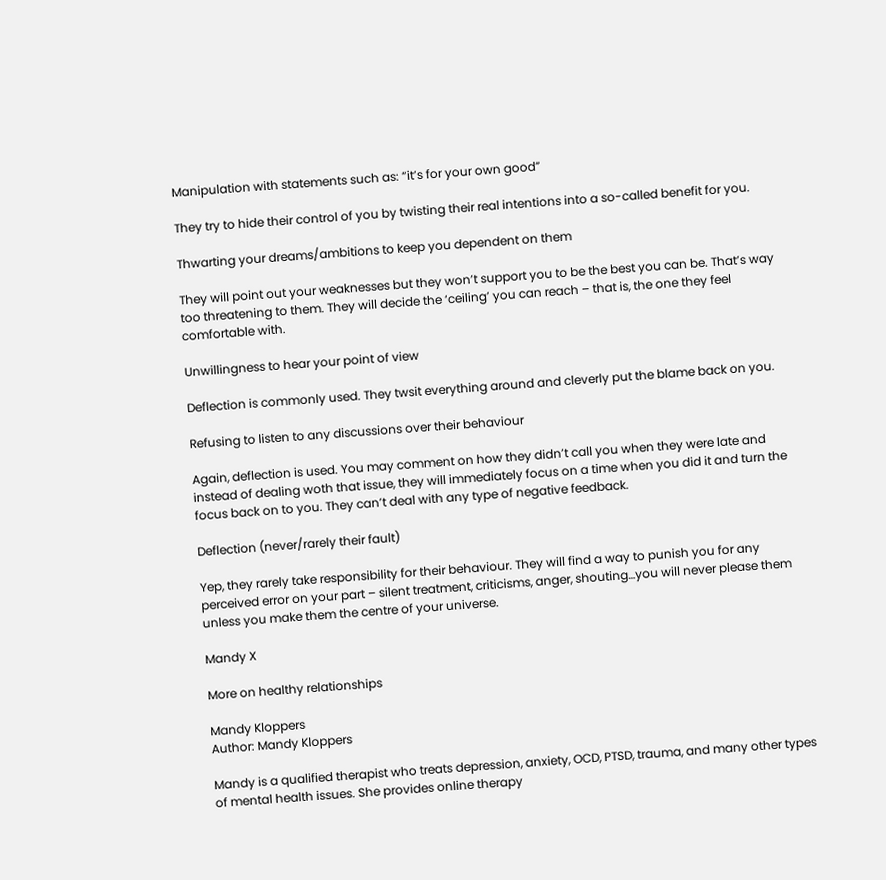Manipulation with statements such as: “it’s for your own good”

They try to hide their control of you by twisting their real intentions into a so-called benefit for you.

Thwarting your dreams/ambitions to keep you dependent on them

They will point out your weaknesses but they won’t support you to be the best you can be. That’s way too threatening to them. They will decide the ‘ceiling’ you can reach – that is, the one they feel comfortable with.

Unwillingness to hear your point of view

Deflection is commonly used. They twsit everything around and cleverly put the blame back on you.

Refusing to listen to any discussions over their behaviour

Again, deflection is used. You may comment on how they didn’t call you when they were late and instead of dealing woth that issue, they will immediately focus on a time when you did it and turn the focus back on to you. They can’t deal with any type of negative feedback.

Deflection (never/rarely their fault)

Yep, they rarely take responsibility for their behaviour. They will find a way to punish you for any perceived error on your part – silent treatment, criticisms, anger, shouting…you will never please them unless you make them the centre of your universe.

Mandy X

More on healthy relationships

Mandy Kloppers
Author: Mandy Kloppers

Mandy is a qualified therapist who treats depression, anxiety, OCD, PTSD, trauma, and many other types of mental health issues. She provides online therapy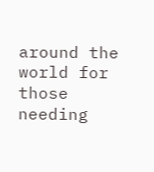around the world for those needing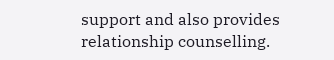support and also provides relationship counselling.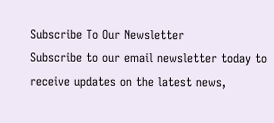Subscribe To Our Newsletter
Subscribe to our email newsletter today to receive updates on the latest news,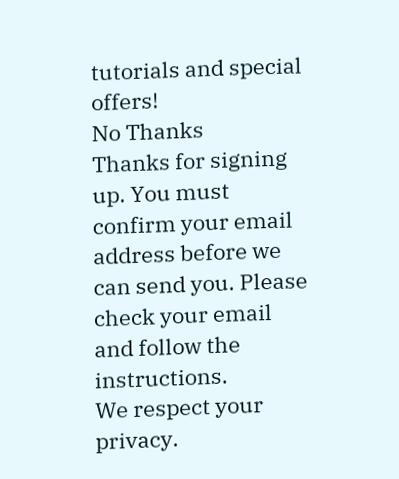tutorials and special offers!
No Thanks
Thanks for signing up. You must confirm your email address before we can send you. Please check your email and follow the instructions.
We respect your privacy.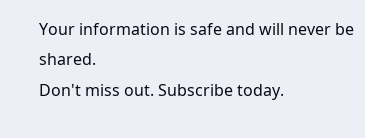Your information is safe and will never be shared.
Don't miss out. Subscribe today.